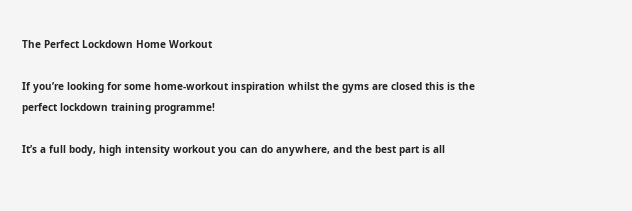The Perfect Lockdown Home Workout

If you’re looking for some home-workout inspiration whilst the gyms are closed this is the perfect lockdown training programme!

It’s a full body, high intensity workout you can do anywhere, and the best part is all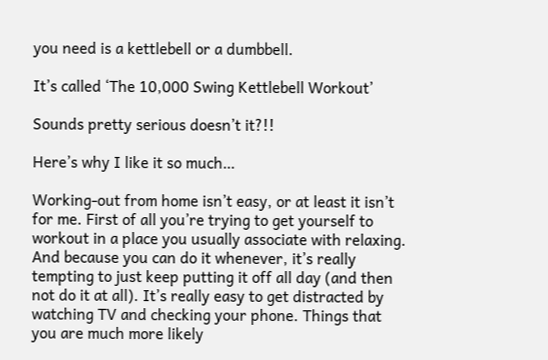you need is a kettlebell or a dumbbell.

It’s called ‘The 10,000 Swing Kettlebell Workout’

Sounds pretty serious doesn’t it?!!

Here’s why I like it so much…

Working-out from home isn’t easy, or at least it isn’t for me. First of all you’re trying to get yourself to workout in a place you usually associate with relaxing. And because you can do it whenever, it’s really tempting to just keep putting it off all day (and then not do it at all). It’s really easy to get distracted by watching TV and checking your phone. Things that you are much more likely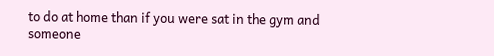to do at home than if you were sat in the gym and someone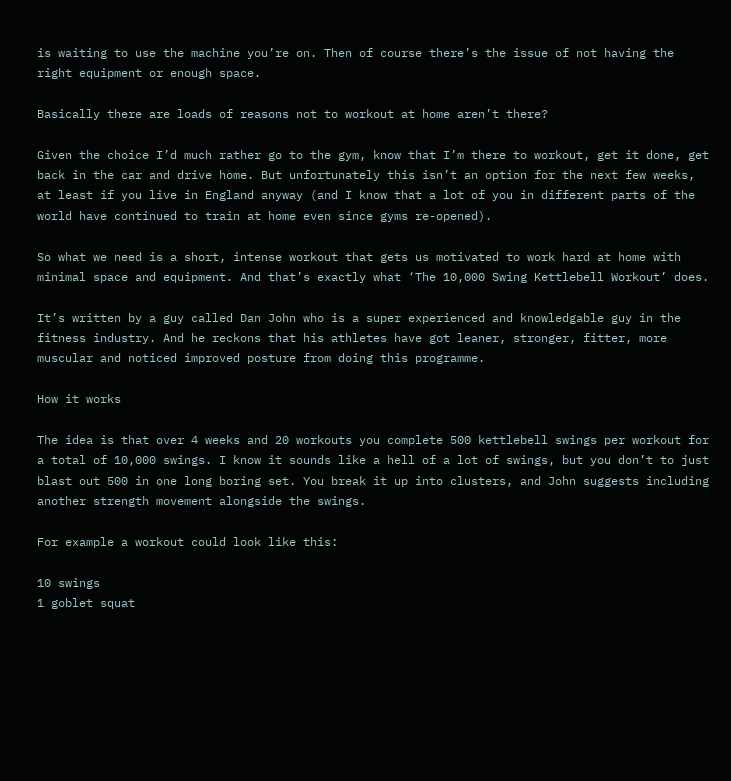is waiting to use the machine you’re on. Then of course there’s the issue of not having the right equipment or enough space.

Basically there are loads of reasons not to workout at home aren’t there?

Given the choice I’d much rather go to the gym, know that I’m there to workout, get it done, get back in the car and drive home. But unfortunately this isn’t an option for the next few weeks, at least if you live in England anyway (and I know that a lot of you in different parts of the world have continued to train at home even since gyms re-opened).

So what we need is a short, intense workout that gets us motivated to work hard at home with minimal space and equipment. And that’s exactly what ‘The 10,000 Swing Kettlebell Workout’ does.

It’s written by a guy called Dan John who is a super experienced and knowledgable guy in the fitness industry. And he reckons that his athletes have got leaner, stronger, fitter, more muscular and noticed improved posture from doing this programme.

How it works

The idea is that over 4 weeks and 20 workouts you complete 500 kettlebell swings per workout for a total of 10,000 swings. I know it sounds like a hell of a lot of swings, but you don’t to just blast out 500 in one long boring set. You break it up into clusters, and John suggests including another strength movement alongside the swings.

For example a workout could look like this:

10 swings
1 goblet squat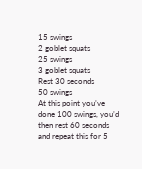15 swings
2 goblet squats
25 swings
3 goblet squats
Rest 30 seconds
50 swings
At this point you’ve done 100 swings, you’d then rest 60 seconds and repeat this for 5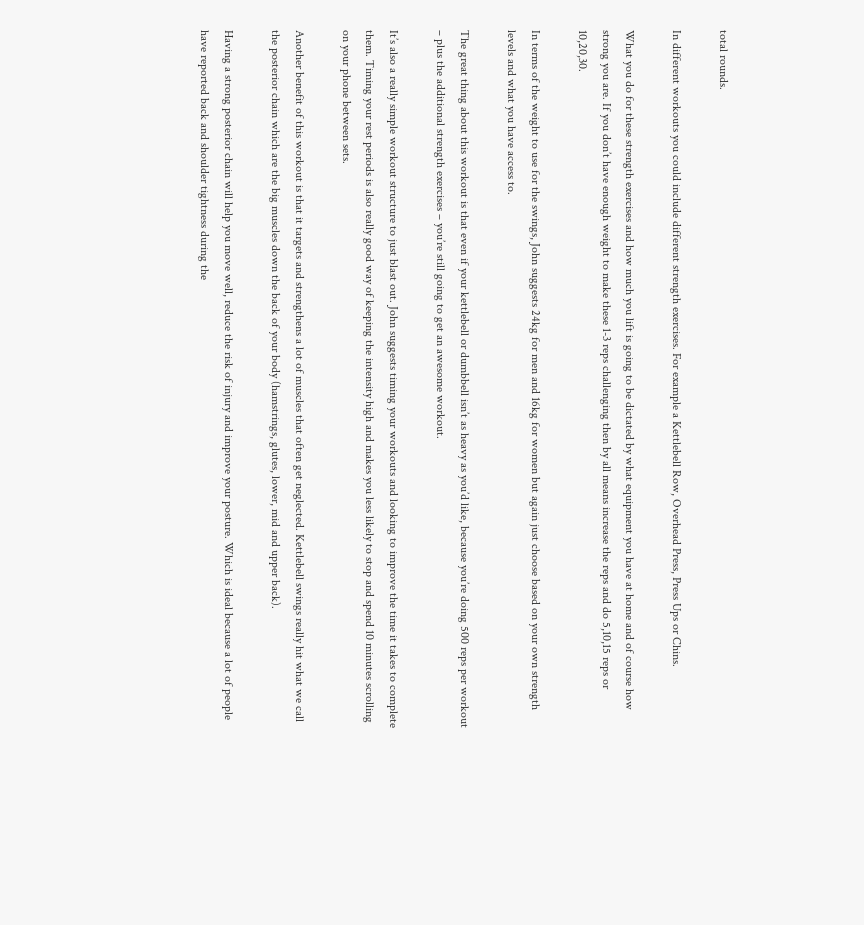total rounds.

In different workouts you could include different strength exercises. For example a Kettlebell Row, Overhead Press, Press Ups or Chins.

What you do for these strength exercises and how much you lift is going to be dictated by what equipment you have at home and of course how strong you are. If you don’t have enough weight to make these 1-3 reps challenging then by all means increase the reps and do 5,10,15 reps or 10,20,30.

In terms of the weight to use for the swings, John suggests 24kg for men and 16kg for women but again just choose based on your own strength levels and what you have access to.

The great thing about this workout is that even if your kettlebell or dumbbell isn’t as heavy as you’d like, because you’re doing 500 reps per workout – plus the additional strength exercises – you’re still going to get an awesome workout.

It’s also a really simple workout structure to just blast out. John suggests timing your workouts and looking to improve the time it takes to complete them. Timing your rest periods is also really good way of keeping the intensity high and makes you less likely to stop and spend 10 minutes scrolling on your phone between sets.

Another benefit of this workout is that it targets and strengthens a lot of muscles that often get neglected. Kettlebell swings really hit what we call the posterior chain which are the big muscles down the back of your body (hamstrings, glutes, lower, mid and upper back).

Having a strong posterior chain will help you move well, reduce the risk of injury and improve your posture. Which is ideal because a lot of people have reported back and shoulder tightness during the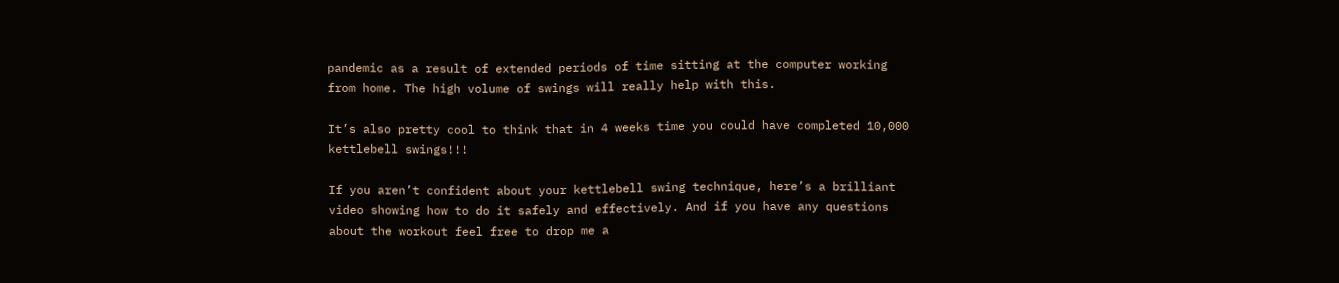pandemic as a result of extended periods of time sitting at the computer working from home. The high volume of swings will really help with this.

It’s also pretty cool to think that in 4 weeks time you could have completed 10,000 kettlebell swings!!!

If you aren’t confident about your kettlebell swing technique, here’s a brilliant video showing how to do it safely and effectively. And if you have any questions about the workout feel free to drop me a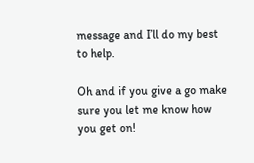message and I’ll do my best to help.

Oh and if you give a go make sure you let me know how you get on!